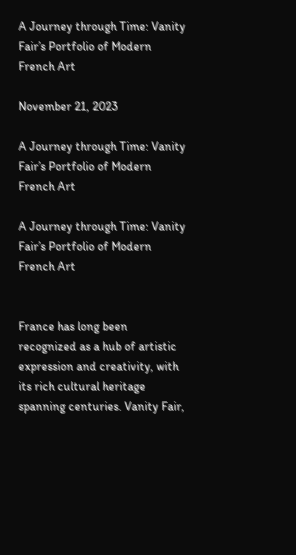A Journey through Time: Vanity Fair’s Portfolio of Modern French Art

November 21, 2023

A Journey through Time: Vanity Fair’s Portfolio of Modern French Art

A Journey through Time: Vanity Fair’s Portfolio of Modern French Art


France has long been recognized as a hub of artistic expression and creativity, with its rich cultural heritage spanning centuries. Vanity Fair,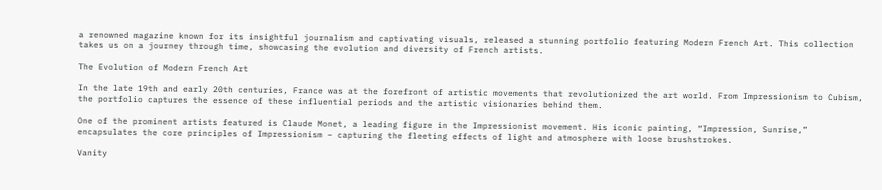a renowned magazine known for its insightful journalism and captivating visuals, released a stunning portfolio featuring Modern French Art. This collection takes us on a journey through time, showcasing the evolution and diversity of French artists.

The Evolution of Modern French Art

In the late 19th and early 20th centuries, France was at the forefront of artistic movements that revolutionized the art world. From Impressionism to Cubism, the portfolio captures the essence of these influential periods and the artistic visionaries behind them.

One of the prominent artists featured is Claude Monet, a leading figure in the Impressionist movement. His iconic painting, “Impression, Sunrise,” encapsulates the core principles of Impressionism – capturing the fleeting effects of light and atmosphere with loose brushstrokes.

Vanity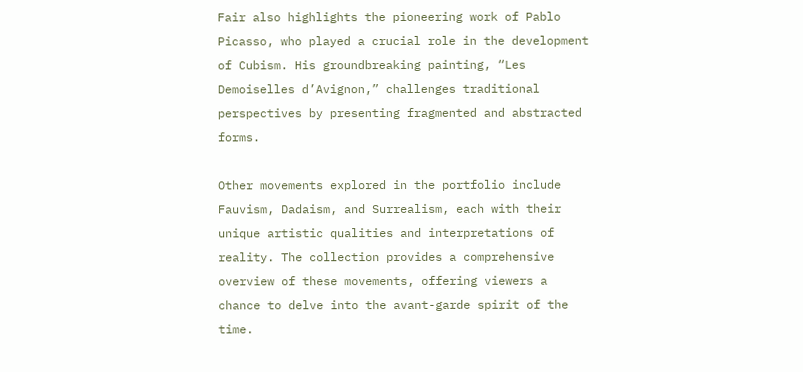Fair also highlights the pioneering work of Pablo Picasso, who played a crucial role in the development of Cubism. His groundbreaking painting, “Les Demoiselles d’Avignon,” challenges traditional perspectives by presenting fragmented and abstracted forms.

Other movements explored in the portfolio include Fauvism, Dadaism, and Surrealism, each with their unique artistic qualities and interpretations of reality. The collection provides a comprehensive overview of these movements, offering viewers a chance to delve into the avant-garde spirit of the time.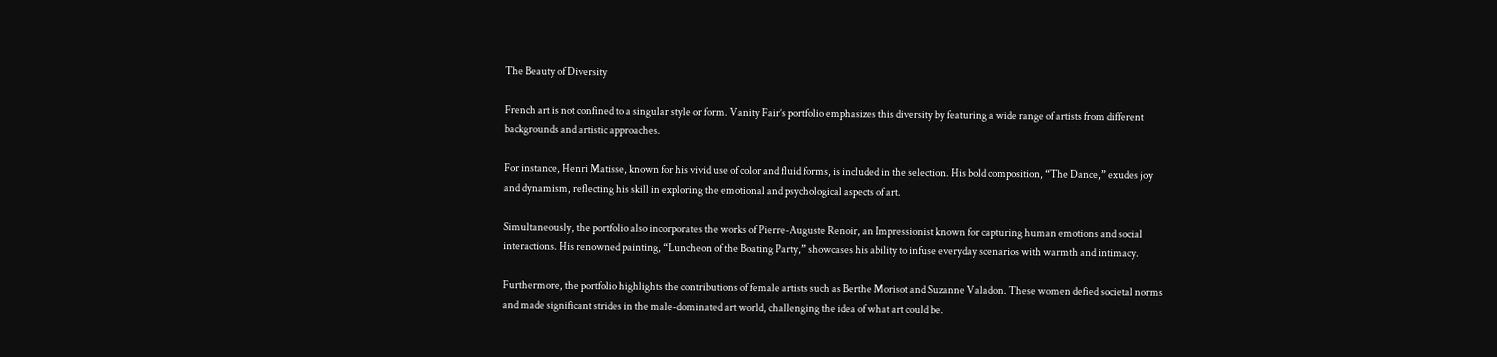The Beauty of Diversity

French art is not confined to a singular style or form. Vanity Fair’s portfolio emphasizes this diversity by featuring a wide range of artists from different backgrounds and artistic approaches.

For instance, Henri Matisse, known for his vivid use of color and fluid forms, is included in the selection. His bold composition, “The Dance,” exudes joy and dynamism, reflecting his skill in exploring the emotional and psychological aspects of art.

Simultaneously, the portfolio also incorporates the works of Pierre-Auguste Renoir, an Impressionist known for capturing human emotions and social interactions. His renowned painting, “Luncheon of the Boating Party,” showcases his ability to infuse everyday scenarios with warmth and intimacy.

Furthermore, the portfolio highlights the contributions of female artists such as Berthe Morisot and Suzanne Valadon. These women defied societal norms and made significant strides in the male-dominated art world, challenging the idea of what art could be.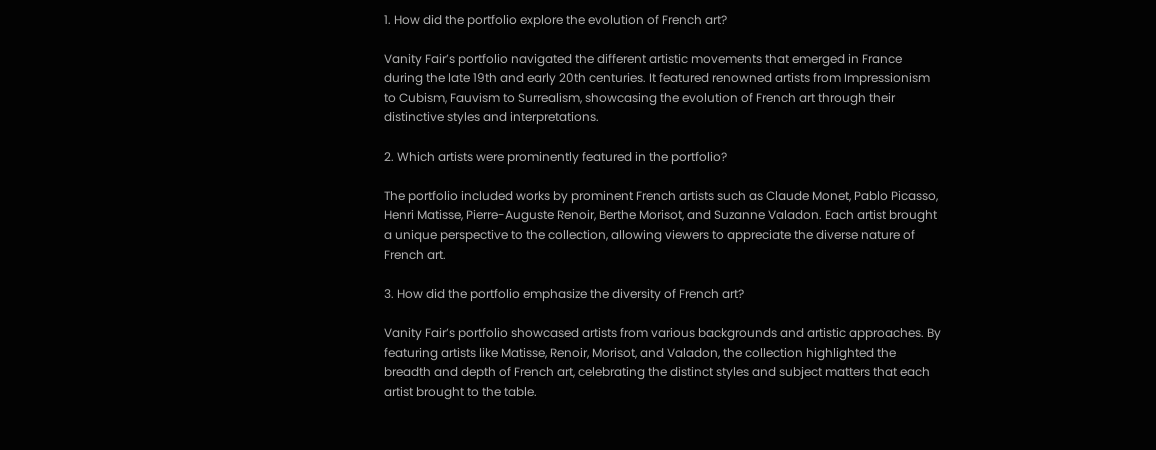1. How did the portfolio explore the evolution of French art?

Vanity Fair’s portfolio navigated the different artistic movements that emerged in France during the late 19th and early 20th centuries. It featured renowned artists from Impressionism to Cubism, Fauvism to Surrealism, showcasing the evolution of French art through their distinctive styles and interpretations.

2. Which artists were prominently featured in the portfolio?

The portfolio included works by prominent French artists such as Claude Monet, Pablo Picasso, Henri Matisse, Pierre-Auguste Renoir, Berthe Morisot, and Suzanne Valadon. Each artist brought a unique perspective to the collection, allowing viewers to appreciate the diverse nature of French art.

3. How did the portfolio emphasize the diversity of French art?

Vanity Fair’s portfolio showcased artists from various backgrounds and artistic approaches. By featuring artists like Matisse, Renoir, Morisot, and Valadon, the collection highlighted the breadth and depth of French art, celebrating the distinct styles and subject matters that each artist brought to the table.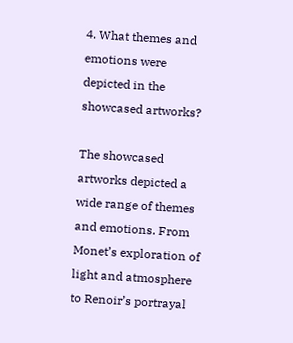4. What themes and emotions were depicted in the showcased artworks?

The showcased artworks depicted a wide range of themes and emotions. From Monet’s exploration of light and atmosphere to Renoir’s portrayal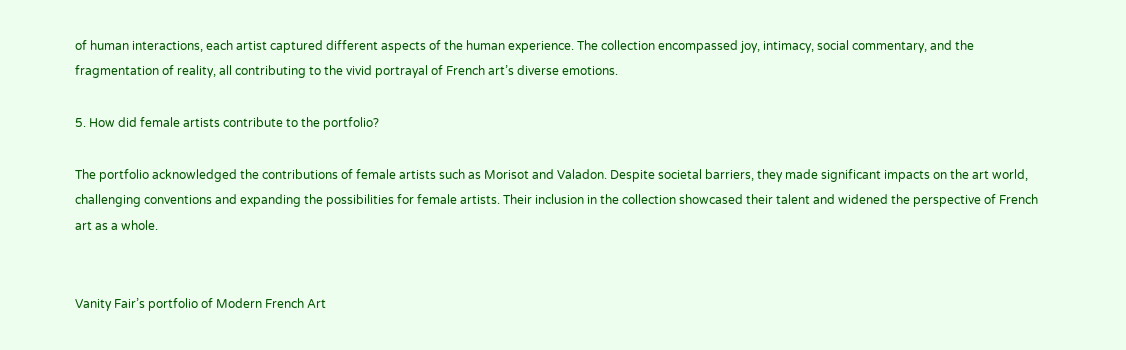of human interactions, each artist captured different aspects of the human experience. The collection encompassed joy, intimacy, social commentary, and the fragmentation of reality, all contributing to the vivid portrayal of French art’s diverse emotions.

5. How did female artists contribute to the portfolio?

The portfolio acknowledged the contributions of female artists such as Morisot and Valadon. Despite societal barriers, they made significant impacts on the art world, challenging conventions and expanding the possibilities for female artists. Their inclusion in the collection showcased their talent and widened the perspective of French art as a whole.


Vanity Fair’s portfolio of Modern French Art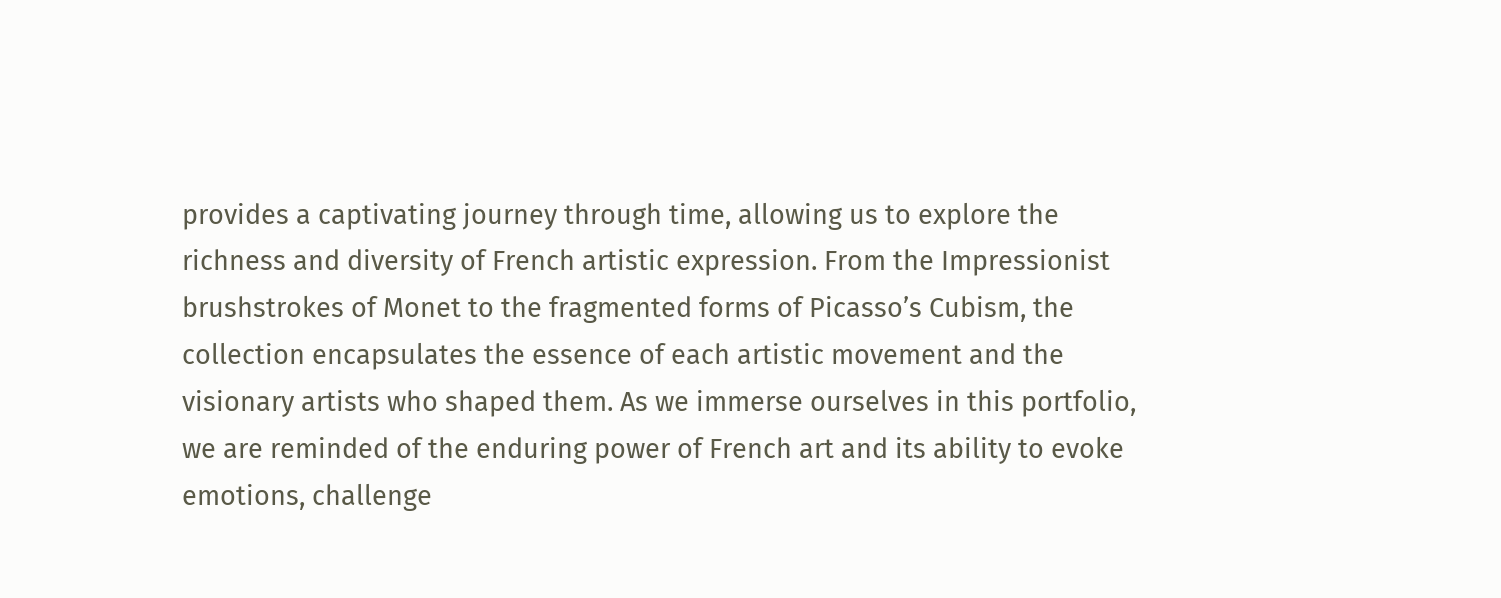provides a captivating journey through time, allowing us to explore the richness and diversity of French artistic expression. From the Impressionist brushstrokes of Monet to the fragmented forms of Picasso’s Cubism, the collection encapsulates the essence of each artistic movement and the visionary artists who shaped them. As we immerse ourselves in this portfolio, we are reminded of the enduring power of French art and its ability to evoke emotions, challenge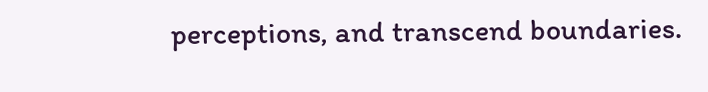perceptions, and transcend boundaries.